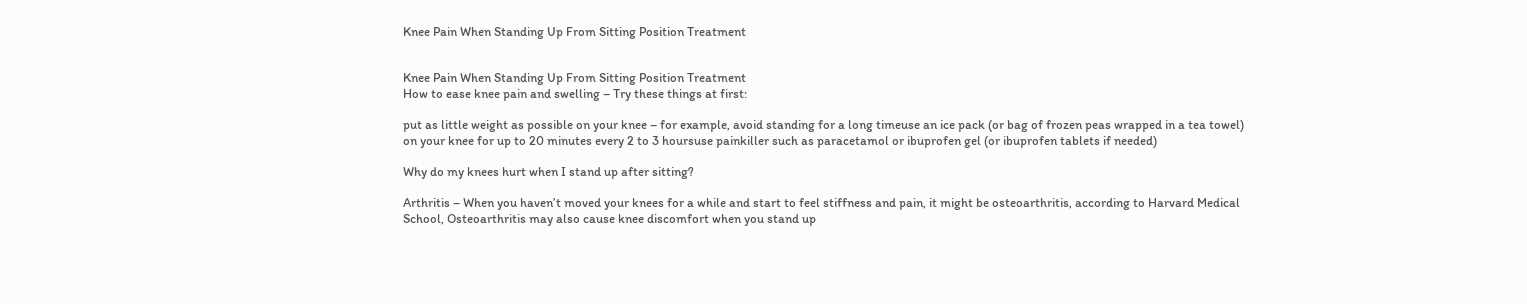Knee Pain When Standing Up From Sitting Position Treatment


Knee Pain When Standing Up From Sitting Position Treatment
How to ease knee pain and swelling – Try these things at first:

put as little weight as possible on your knee – for example, avoid standing for a long timeuse an ice pack (or bag of frozen peas wrapped in a tea towel) on your knee for up to 20 minutes every 2 to 3 hoursuse painkiller such as paracetamol or ibuprofen gel (or ibuprofen tablets if needed)

Why do my knees hurt when I stand up after sitting?

Arthritis – When you haven’t moved your knees for a while and start to feel stiffness and pain, it might be osteoarthritis, according to Harvard Medical School, Osteoarthritis may also cause knee discomfort when you stand up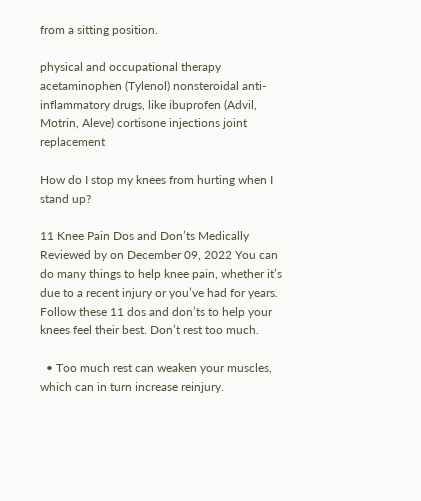from a sitting position.

physical and occupational therapy acetaminophen (Tylenol) nonsteroidal anti-inflammatory drugs, like ibuprofen (Advil, Motrin, Aleve) cortisone injections joint replacement

How do I stop my knees from hurting when I stand up?

11 Knee Pain Dos and Don’ts Medically Reviewed by on December 09, 2022 You can do many things to help knee pain, whether it’s due to a recent injury or you’ve had for years. Follow these 11 dos and don’ts to help your knees feel their best. Don’t rest too much.

  • Too much rest can weaken your muscles, which can in turn increase reinjury.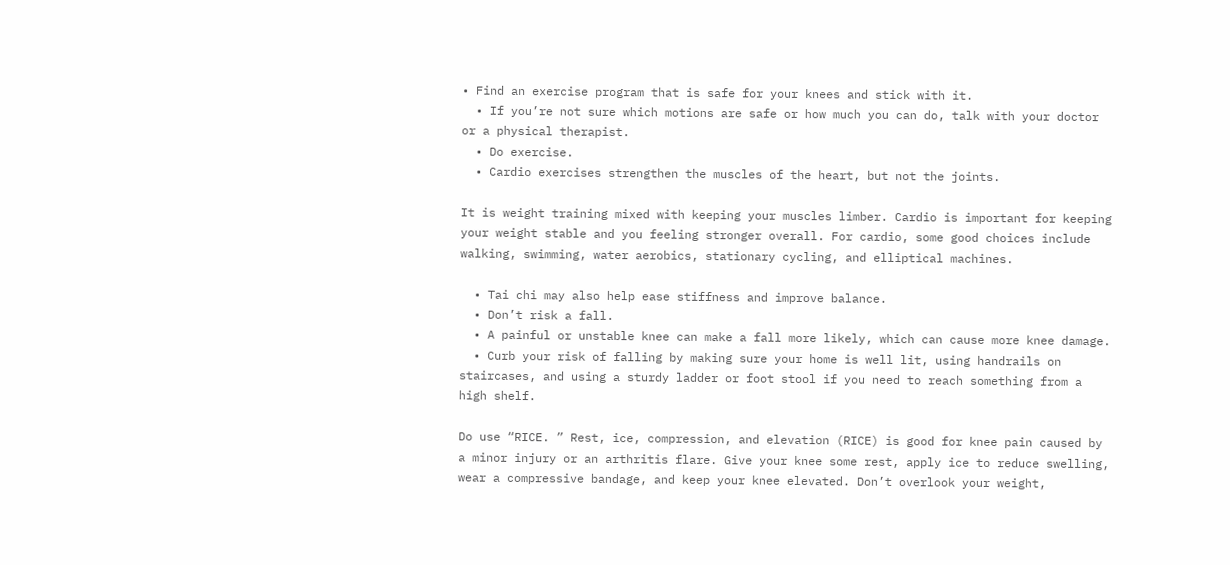• Find an exercise program that is safe for your knees and stick with it.
  • If you’re not sure which motions are safe or how much you can do, talk with your doctor or a physical therapist.
  • Do exercise.
  • Cardio exercises strengthen the muscles of the heart, but not the joints.

It is weight training mixed with keeping your muscles limber. Cardio is important for keeping your weight stable and you feeling stronger overall. For cardio, some good choices include walking, swimming, water aerobics, stationary cycling, and elliptical machines.

  • Tai chi may also help ease stiffness and improve balance.
  • Don’t risk a fall.
  • A painful or unstable knee can make a fall more likely, which can cause more knee damage.
  • Curb your risk of falling by making sure your home is well lit, using handrails on staircases, and using a sturdy ladder or foot stool if you need to reach something from a high shelf.

Do use “RICE. ” Rest, ice, compression, and elevation (RICE) is good for knee pain caused by a minor injury or an arthritis flare. Give your knee some rest, apply ice to reduce swelling, wear a compressive bandage, and keep your knee elevated. Don’t overlook your weight,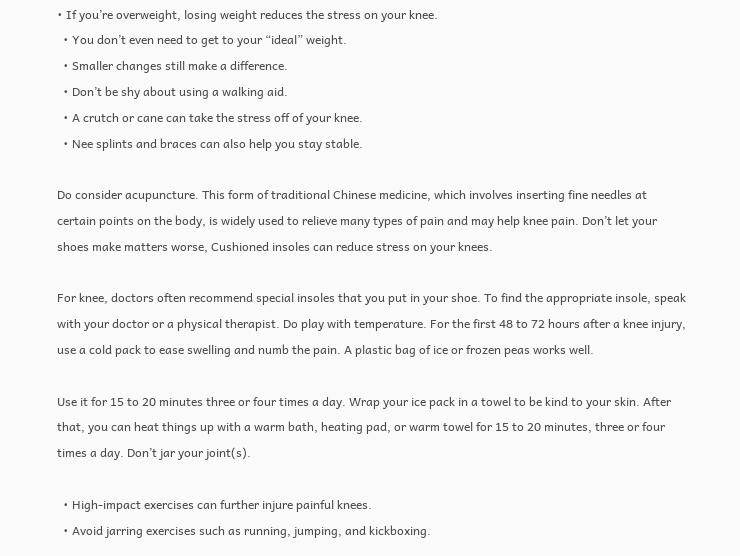• If you’re overweight, losing weight reduces the stress on your knee.
  • You don’t even need to get to your “ideal” weight.
  • Smaller changes still make a difference.
  • Don’t be shy about using a walking aid.
  • A crutch or cane can take the stress off of your knee.
  • Nee splints and braces can also help you stay stable.

Do consider acupuncture. This form of traditional Chinese medicine, which involves inserting fine needles at certain points on the body, is widely used to relieve many types of pain and may help knee pain. Don’t let your shoes make matters worse, Cushioned insoles can reduce stress on your knees.

For knee, doctors often recommend special insoles that you put in your shoe. To find the appropriate insole, speak with your doctor or a physical therapist. Do play with temperature. For the first 48 to 72 hours after a knee injury, use a cold pack to ease swelling and numb the pain. A plastic bag of ice or frozen peas works well.

Use it for 15 to 20 minutes three or four times a day. Wrap your ice pack in a towel to be kind to your skin. After that, you can heat things up with a warm bath, heating pad, or warm towel for 15 to 20 minutes, three or four times a day. Don’t jar your joint(s).

  • High-impact exercises can further injure painful knees.
  • Avoid jarring exercises such as running, jumping, and kickboxing.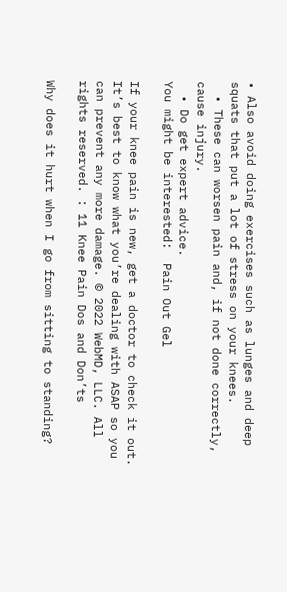• Also avoid doing exercises such as lunges and deep squats that put a lot of stress on your knees.
  • These can worsen pain and, if not done correctly, cause injury.
  • Do get expert advice.
You might be interested:  Pain Out Gel

If your knee pain is new, get a doctor to check it out. It’s best to know what you’re dealing with ASAP so you can prevent any more damage. © 2022 WebMD, LLC. All rights reserved. : 11 Knee Pain Dos and Don’ts

Why does it hurt when I go from sitting to standing?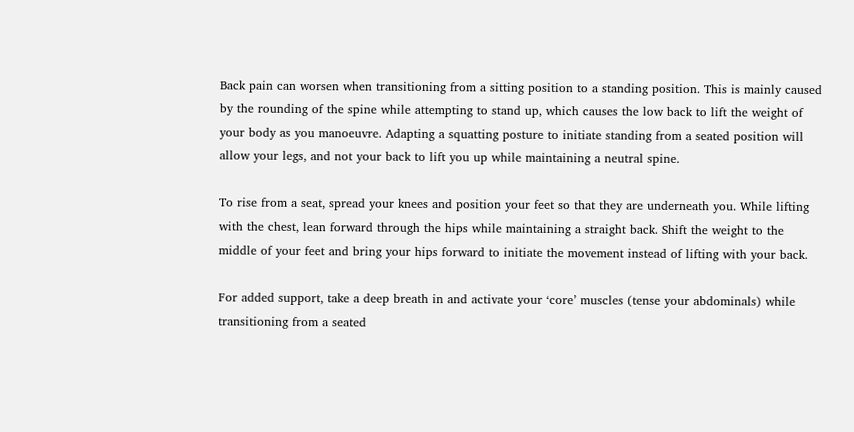Back pain can worsen when transitioning from a sitting position to a standing position. This is mainly caused by the rounding of the spine while attempting to stand up, which causes the low back to lift the weight of your body as you manoeuvre. Adapting a squatting posture to initiate standing from a seated position will allow your legs, and not your back to lift you up while maintaining a neutral spine.

To rise from a seat, spread your knees and position your feet so that they are underneath you. While lifting with the chest, lean forward through the hips while maintaining a straight back. Shift the weight to the middle of your feet and bring your hips forward to initiate the movement instead of lifting with your back.

For added support, take a deep breath in and activate your ‘core’ muscles (tense your abdominals) while transitioning from a seated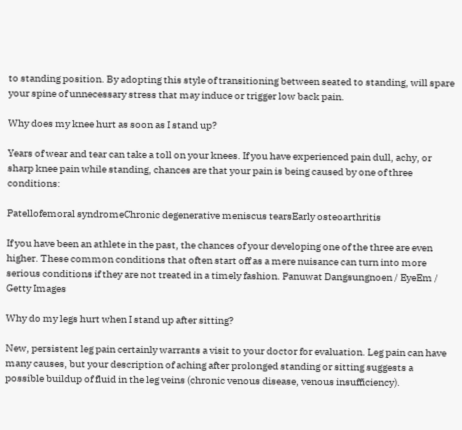to standing position. By adopting this style of transitioning between seated to standing, will spare your spine of unnecessary stress that may induce or trigger low back pain.

Why does my knee hurt as soon as I stand up?

Years of wear and tear can take a toll on your knees. If you have experienced pain dull, achy, or sharp knee pain while standing, chances are that your pain is being caused by one of three conditions:

Patellofemoral syndromeChronic degenerative meniscus tearsEarly osteoarthritis

If you have been an athlete in the past, the chances of your developing one of the three are even higher. These common conditions that often start off as a mere nuisance can turn into more serious conditions if they are not treated in a timely fashion. Panuwat Dangsungnoen / EyeEm / Getty Images

Why do my legs hurt when I stand up after sitting?

New, persistent leg pain certainly warrants a visit to your doctor for evaluation. Leg pain can have many causes, but your description of aching after prolonged standing or sitting suggests a possible buildup of fluid in the leg veins (chronic venous disease, venous insufficiency).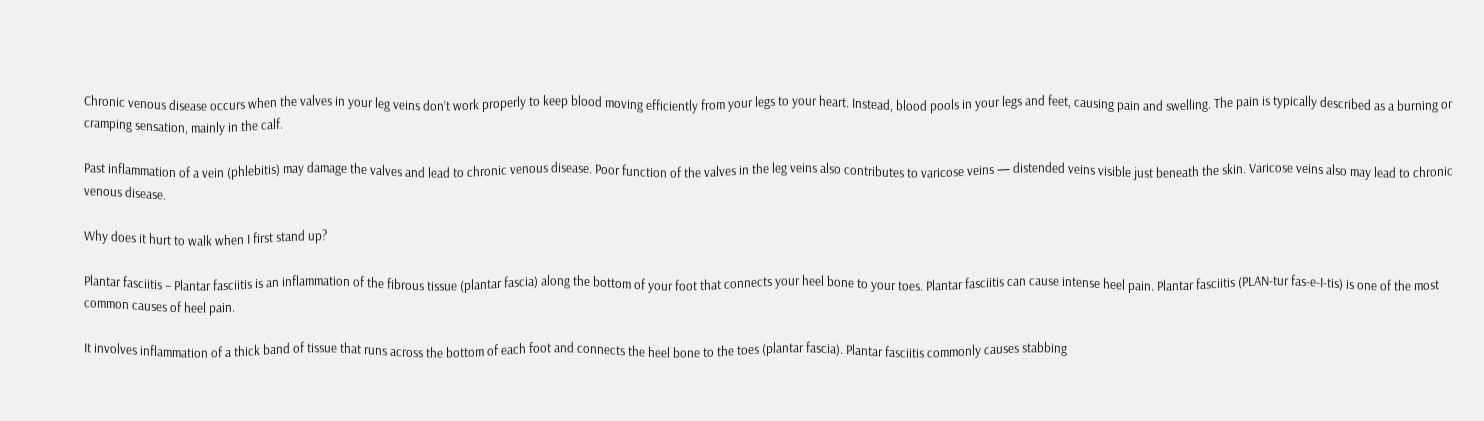Chronic venous disease occurs when the valves in your leg veins don’t work properly to keep blood moving efficiently from your legs to your heart. Instead, blood pools in your legs and feet, causing pain and swelling. The pain is typically described as a burning or cramping sensation, mainly in the calf.

Past inflammation of a vein (phlebitis) may damage the valves and lead to chronic venous disease. Poor function of the valves in the leg veins also contributes to varicose veins — distended veins visible just beneath the skin. Varicose veins also may lead to chronic venous disease.

Why does it hurt to walk when I first stand up?

Plantar fasciitis – Plantar fasciitis is an inflammation of the fibrous tissue (plantar fascia) along the bottom of your foot that connects your heel bone to your toes. Plantar fasciitis can cause intense heel pain. Plantar fasciitis (PLAN-tur fas-e-I-tis) is one of the most common causes of heel pain.

It involves inflammation of a thick band of tissue that runs across the bottom of each foot and connects the heel bone to the toes (plantar fascia). Plantar fasciitis commonly causes stabbing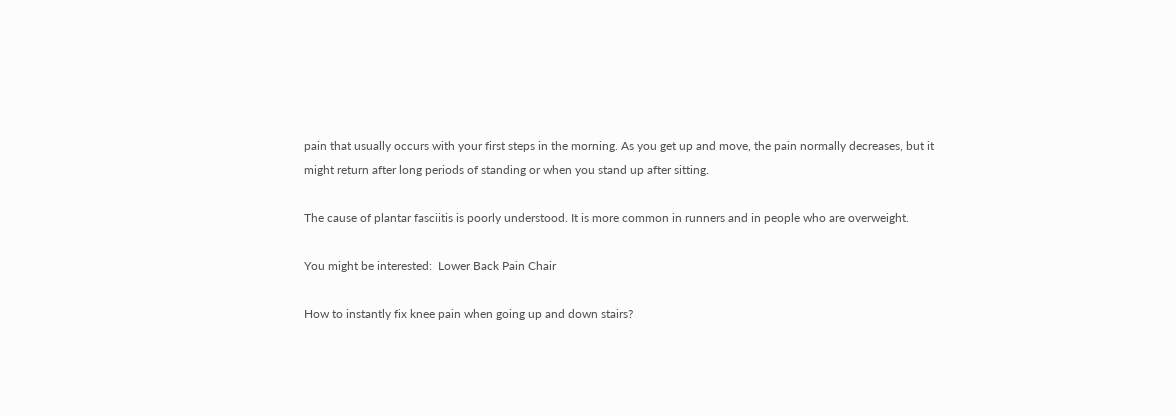pain that usually occurs with your first steps in the morning. As you get up and move, the pain normally decreases, but it might return after long periods of standing or when you stand up after sitting.

The cause of plantar fasciitis is poorly understood. It is more common in runners and in people who are overweight.

You might be interested:  Lower Back Pain Chair

How to instantly fix knee pain when going up and down stairs?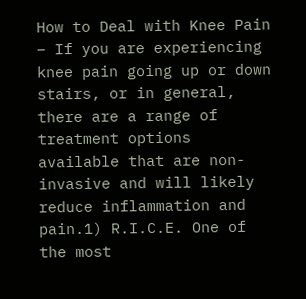How to Deal with Knee Pain – If you are experiencing knee pain going up or down stairs, or in general, there are a range of treatment options available that are non-invasive and will likely reduce inflammation and pain.1) R.I.C.E. One of the most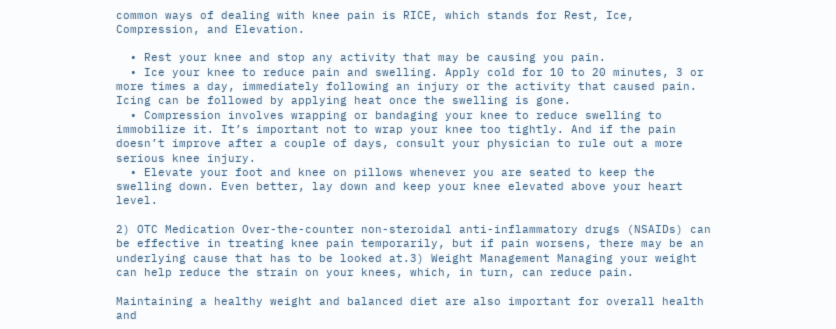common ways of dealing with knee pain is RICE, which stands for Rest, Ice, Compression, and Elevation.

  • Rest your knee and stop any activity that may be causing you pain.
  • Ice your knee to reduce pain and swelling. Apply cold for 10 to 20 minutes, 3 or more times a day, immediately following an injury or the activity that caused pain. Icing can be followed by applying heat once the swelling is gone.
  • Compression involves wrapping or bandaging your knee to reduce swelling to immobilize it. It’s important not to wrap your knee too tightly. And if the pain doesn’t improve after a couple of days, consult your physician to rule out a more serious knee injury.
  • Elevate your foot and knee on pillows whenever you are seated to keep the swelling down. Even better, lay down and keep your knee elevated above your heart level.

2) OTC Medication Over-the-counter non-steroidal anti-inflammatory drugs (NSAIDs) can be effective in treating knee pain temporarily, but if pain worsens, there may be an underlying cause that has to be looked at.3) Weight Management Managing your weight can help reduce the strain on your knees, which, in turn, can reduce pain.

Maintaining a healthy weight and balanced diet are also important for overall health and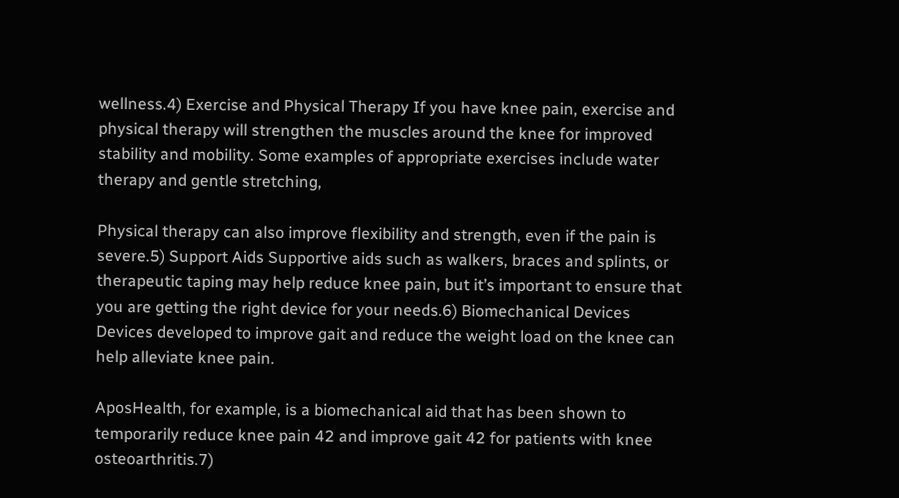wellness.4) Exercise and Physical Therapy If you have knee pain, exercise and physical therapy will strengthen the muscles around the knee for improved stability and mobility. Some examples of appropriate exercises include water therapy and gentle stretching,

Physical therapy can also improve flexibility and strength, even if the pain is severe.5) Support Aids Supportive aids such as walkers, braces and splints, or therapeutic taping may help reduce knee pain, but it’s important to ensure that you are getting the right device for your needs.6) Biomechanical Devices Devices developed to improve gait and reduce the weight load on the knee can help alleviate knee pain.

AposHealth, for example, is a biomechanical aid that has been shown to temporarily reduce knee pain 42 and improve gait 42 for patients with knee osteoarthritis.7)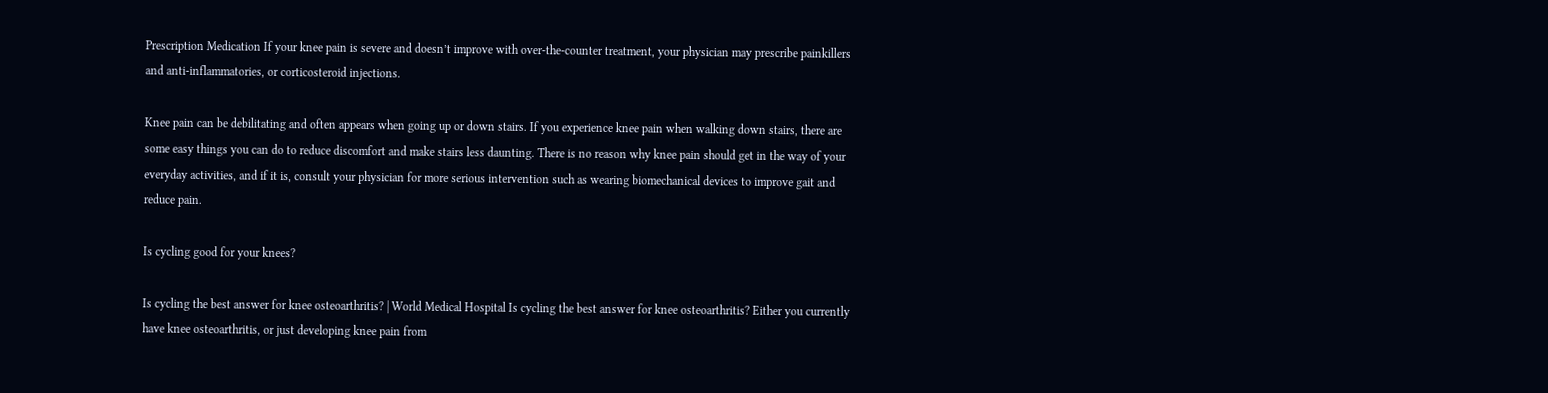Prescription Medication If your knee pain is severe and doesn’t improve with over-the-counter treatment, your physician may prescribe painkillers and anti-inflammatories, or corticosteroid injections.

Knee pain can be debilitating and often appears when going up or down stairs. If you experience knee pain when walking down stairs, there are some easy things you can do to reduce discomfort and make stairs less daunting. There is no reason why knee pain should get in the way of your everyday activities, and if it is, consult your physician for more serious intervention such as wearing biomechanical devices to improve gait and reduce pain.

Is cycling good for your knees?

Is cycling the best answer for knee osteoarthritis? | World Medical Hospital Is cycling the best answer for knee osteoarthritis? Either you currently have knee osteoarthritis, or just developing knee pain from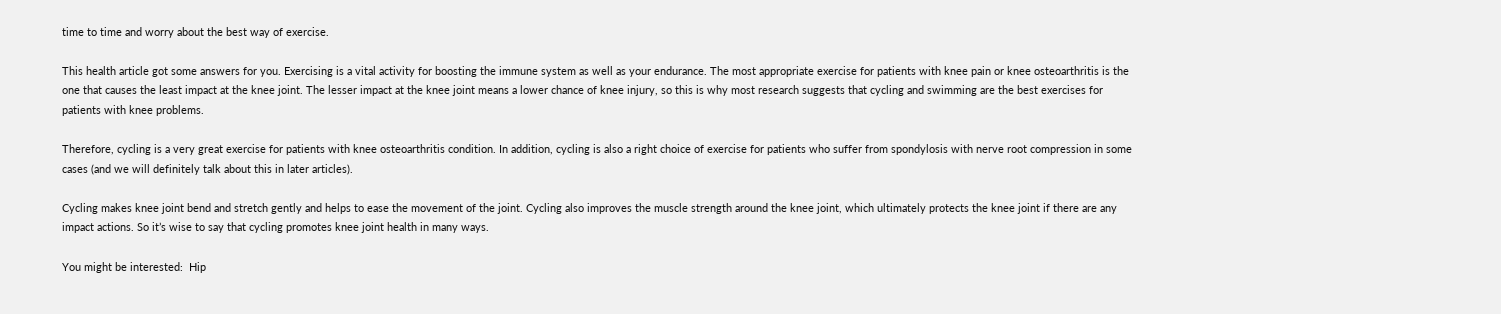time to time and worry about the best way of exercise.

This health article got some answers for you. Exercising is a vital activity for boosting the immune system as well as your endurance. The most appropriate exercise for patients with knee pain or knee osteoarthritis is the one that causes the least impact at the knee joint. The lesser impact at the knee joint means a lower chance of knee injury, so this is why most research suggests that cycling and swimming are the best exercises for patients with knee problems.

Therefore, cycling is a very great exercise for patients with knee osteoarthritis condition. In addition, cycling is also a right choice of exercise for patients who suffer from spondylosis with nerve root compression in some cases (and we will definitely talk about this in later articles).

Cycling makes knee joint bend and stretch gently and helps to ease the movement of the joint. Cycling also improves the muscle strength around the knee joint, which ultimately protects the knee joint if there are any impact actions. So it’s wise to say that cycling promotes knee joint health in many ways.

You might be interested:  Hip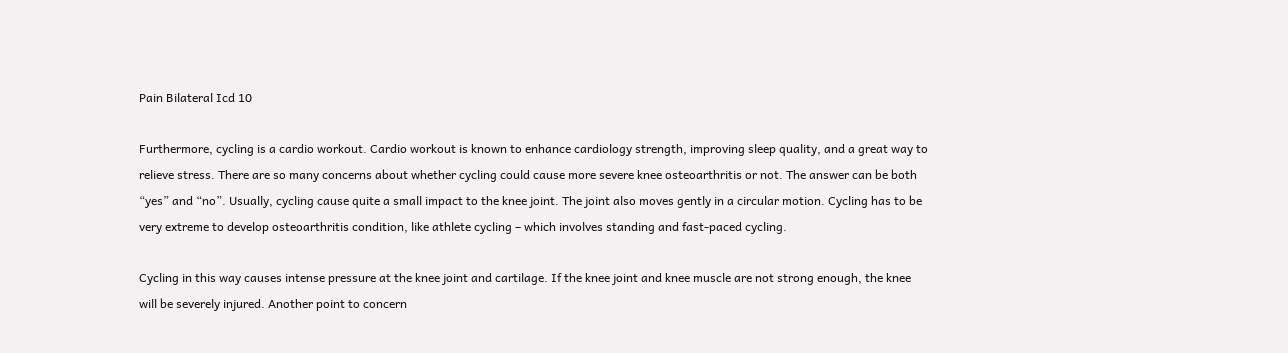Pain Bilateral Icd 10

Furthermore, cycling is a cardio workout. Cardio workout is known to enhance cardiology strength, improving sleep quality, and a great way to relieve stress. There are so many concerns about whether cycling could cause more severe knee osteoarthritis or not. The answer can be both “yes” and “no”. Usually, cycling cause quite a small impact to the knee joint. The joint also moves gently in a circular motion. Cycling has to be very extreme to develop osteoarthritis condition, like athlete cycling – which involves standing and fast-paced cycling.

Cycling in this way causes intense pressure at the knee joint and cartilage. If the knee joint and knee muscle are not strong enough, the knee will be severely injured. Another point to concern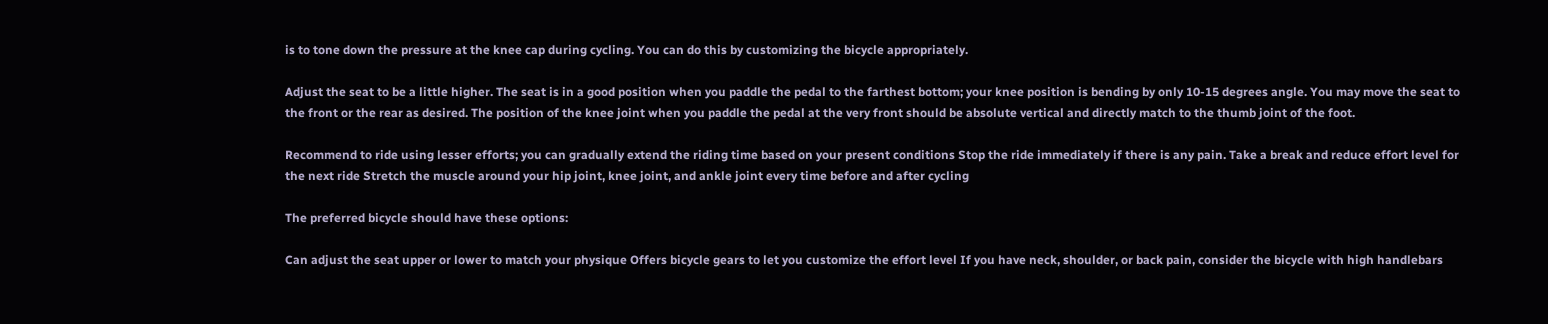is to tone down the pressure at the knee cap during cycling. You can do this by customizing the bicycle appropriately.

Adjust the seat to be a little higher. The seat is in a good position when you paddle the pedal to the farthest bottom; your knee position is bending by only 10-15 degrees angle. You may move the seat to the front or the rear as desired. The position of the knee joint when you paddle the pedal at the very front should be absolute vertical and directly match to the thumb joint of the foot.

Recommend to ride using lesser efforts; you can gradually extend the riding time based on your present conditions Stop the ride immediately if there is any pain. Take a break and reduce effort level for the next ride Stretch the muscle around your hip joint, knee joint, and ankle joint every time before and after cycling

The preferred bicycle should have these options:

Can adjust the seat upper or lower to match your physique Offers bicycle gears to let you customize the effort level If you have neck, shoulder, or back pain, consider the bicycle with high handlebars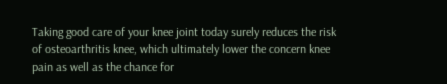Taking good care of your knee joint today surely reduces the risk of osteoarthritis knee, which ultimately lower the concern knee pain as well as the chance for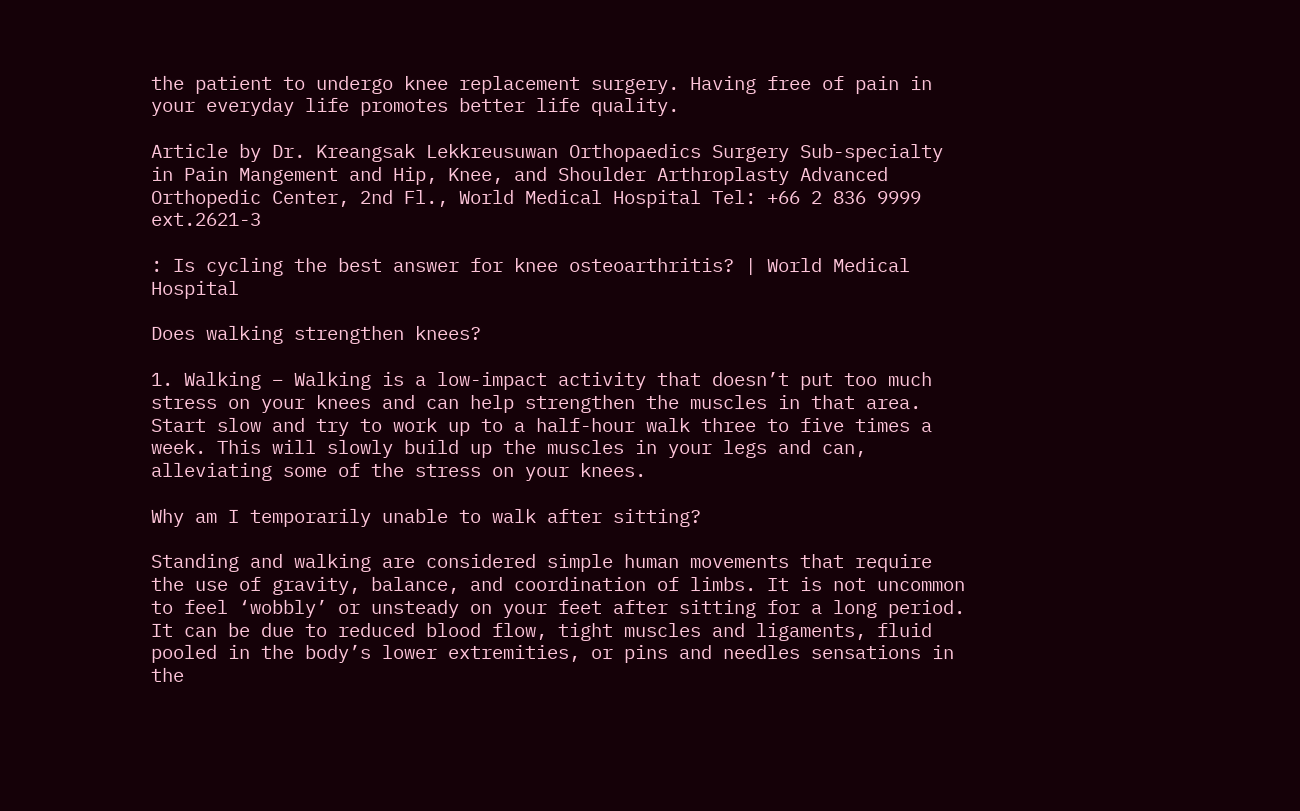the patient to undergo knee replacement surgery. Having free of pain in your everyday life promotes better life quality.

Article by Dr. Kreangsak Lekkreusuwan Orthopaedics Surgery Sub-specialty in Pain Mangement and Hip, Knee, and Shoulder Arthroplasty Advanced Orthopedic Center, 2nd Fl., World Medical Hospital Tel: +66 2 836 9999 ext.2621-3

: Is cycling the best answer for knee osteoarthritis? | World Medical Hospital

Does walking strengthen knees?

1. Walking – Walking is a low-impact activity that doesn’t put too much stress on your knees and can help strengthen the muscles in that area. Start slow and try to work up to a half-hour walk three to five times a week. This will slowly build up the muscles in your legs and can, alleviating some of the stress on your knees.

Why am I temporarily unable to walk after sitting?

Standing and walking are considered simple human movements that require the use of gravity, balance, and coordination of limbs. It is not uncommon to feel ‘wobbly’ or unsteady on your feet after sitting for a long period. It can be due to reduced blood flow, tight muscles and ligaments, fluid pooled in the body’s lower extremities, or pins and needles sensations in the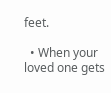feet.

  • When your loved one gets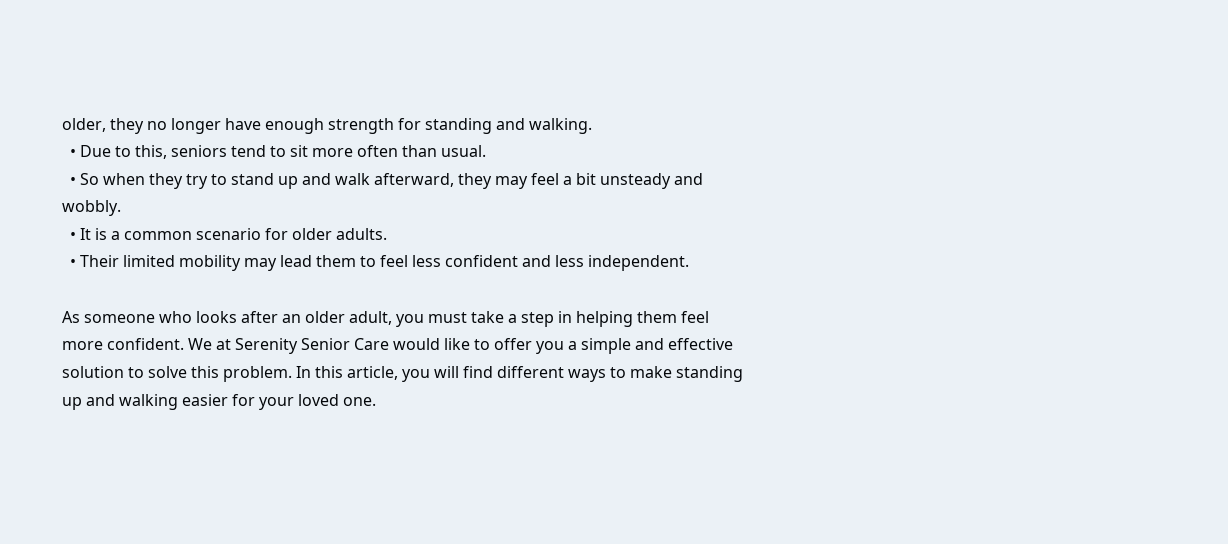older, they no longer have enough strength for standing and walking.
  • Due to this, seniors tend to sit more often than usual.
  • So when they try to stand up and walk afterward, they may feel a bit unsteady and wobbly.
  • It is a common scenario for older adults.
  • Their limited mobility may lead them to feel less confident and less independent.

As someone who looks after an older adult, you must take a step in helping them feel more confident. We at Serenity Senior Care would like to offer you a simple and effective solution to solve this problem. In this article, you will find different ways to make standing up and walking easier for your loved one.